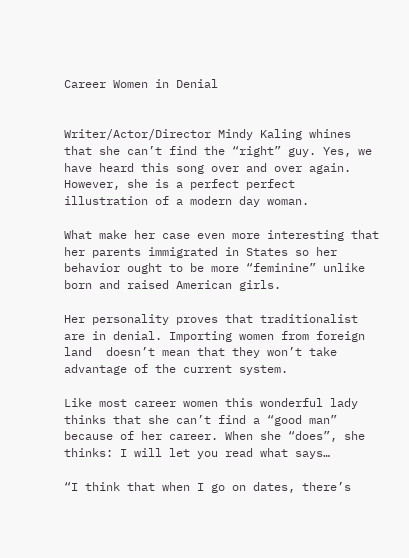Career Women in Denial


Writer/Actor/Director Mindy Kaling whines that she can’t find the “right” guy. Yes, we have heard this song over and over again. However, she is a perfect perfect illustration of a modern day woman.

What make her case even more interesting that her parents immigrated in States so her behavior ought to be more “feminine” unlike born and raised American girls.

Her personality proves that traditionalist are in denial. Importing women from foreign land  doesn’t mean that they won’t take advantage of the current system.

Like most career women this wonderful lady thinks that she can’t find a “good man” because of her career. When she “does”, she thinks: I will let you read what says…

“I think that when I go on dates, there’s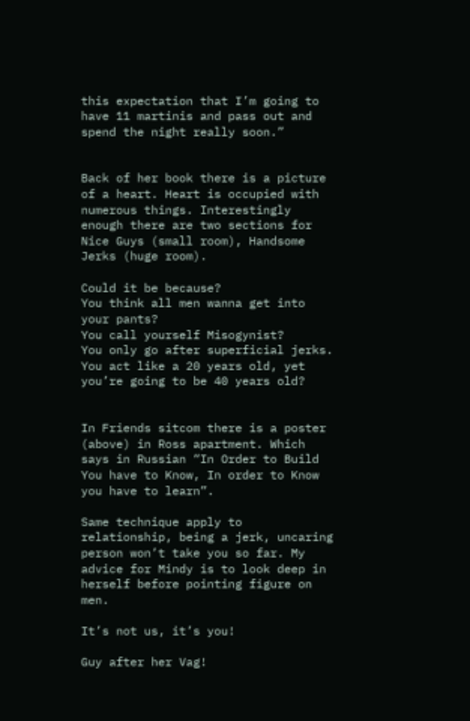this expectation that I’m going to have 11 martinis and pass out and spend the night really soon.”


Back of her book there is a picture of a heart. Heart is occupied with numerous things. Interestingly enough there are two sections for Nice Guys (small room), Handsome Jerks (huge room).

Could it be because?
You think all men wanna get into your pants?
You call yourself Misogynist?
You only go after superficial jerks.
You act like a 20 years old, yet you’re going to be 40 years old?


In Friends sitcom there is a poster (above) in Ross apartment. Which says in Russian “In Order to Build You have to Know, In order to Know you have to learn”.

Same technique apply to relationship, being a jerk, uncaring person won’t take you so far. My advice for Mindy is to look deep in herself before pointing figure on men.

It’s not us, it’s you!

Guy after her Vag!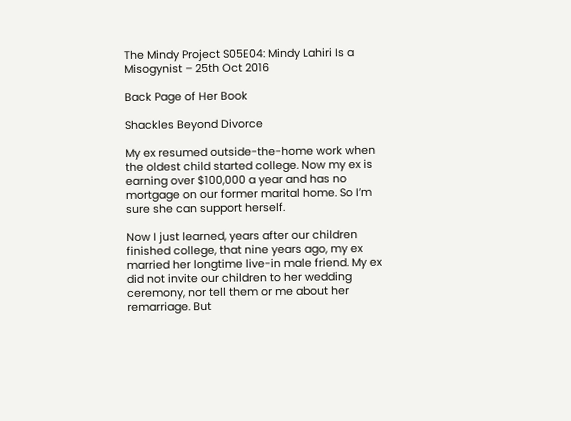The Mindy Project S05E04: Mindy Lahiri Is a Misogynist – 25th Oct 2016

Back Page of Her Book

Shackles Beyond Divorce

My ex resumed outside-the-home work when the oldest child started college. Now my ex is earning over $100,000 a year and has no mortgage on our former marital home. So I’m sure she can support herself.

Now I just learned, years after our children finished college, that nine years ago, my ex married her longtime live-in male friend. My ex did not invite our children to her wedding ceremony, nor tell them or me about her remarriage. But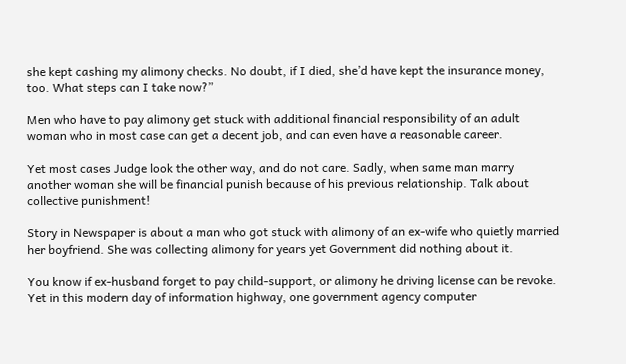she kept cashing my alimony checks. No doubt, if I died, she’d have kept the insurance money, too. What steps can I take now?”

Men who have to pay alimony get stuck with additional financial responsibility of an adult woman who in most case can get a decent job, and can even have a reasonable career.

Yet most cases Judge look the other way, and do not care. Sadly, when same man marry another woman she will be financial punish because of his previous relationship. Talk about collective punishment!

Story in Newspaper is about a man who got stuck with alimony of an ex-wife who quietly married her boyfriend. She was collecting alimony for years yet Government did nothing about it.

You know if ex-husband forget to pay child-support, or alimony he driving license can be revoke. Yet in this modern day of information highway, one government agency computer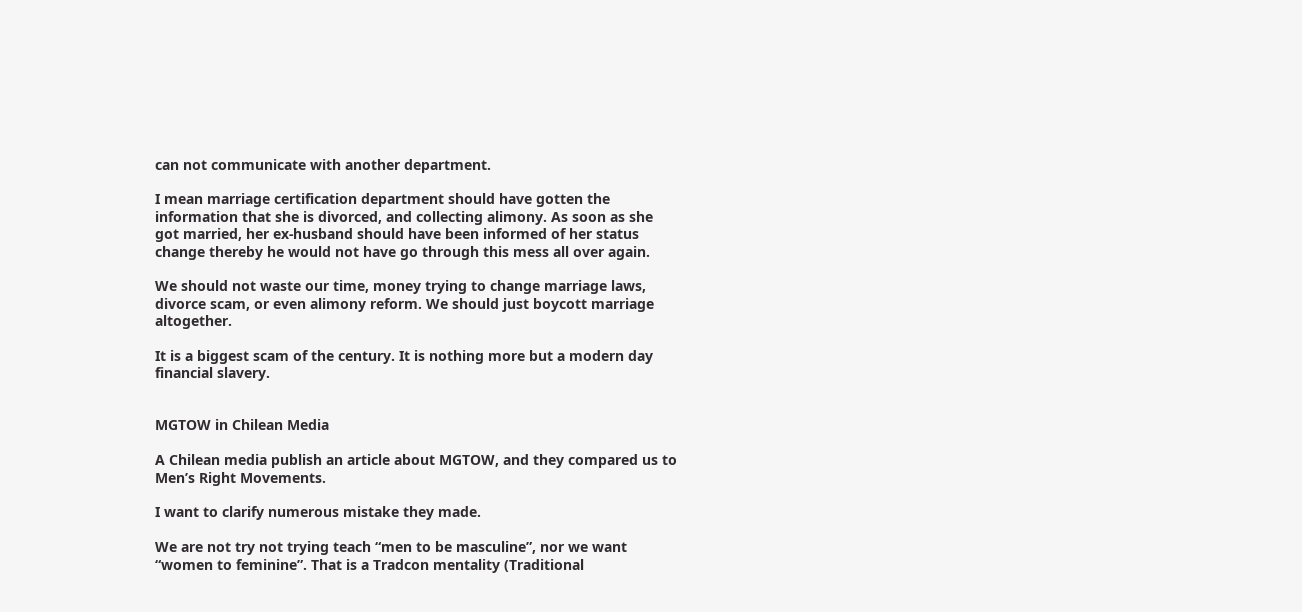can not communicate with another department.

I mean marriage certification department should have gotten the information that she is divorced, and collecting alimony. As soon as she got married, her ex-husband should have been informed of her status change thereby he would not have go through this mess all over again.

We should not waste our time, money trying to change marriage laws, divorce scam, or even alimony reform. We should just boycott marriage altogether.

It is a biggest scam of the century. It is nothing more but a modern day financial slavery.


MGTOW in Chilean Media

A Chilean media publish an article about MGTOW, and they compared us to Men’s Right Movements.

I want to clarify numerous mistake they made.

We are not try not trying teach “men to be masculine”, nor we want “women to feminine”. That is a Tradcon mentality (Traditional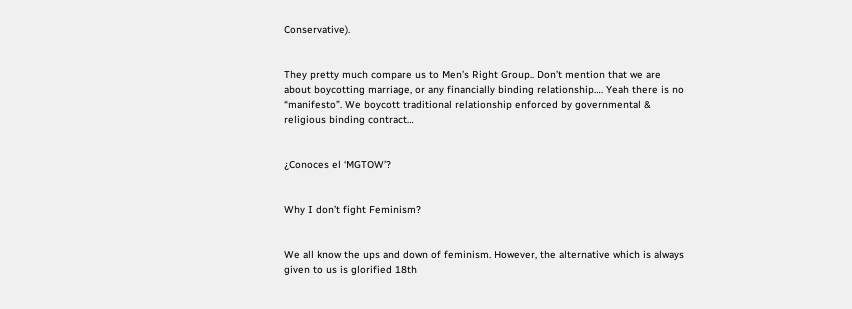Conservative).


They pretty much compare us to Men’s Right Group.. Don’t mention that we are about boycotting marriage, or any financially binding relationship…. Yeah there is no “manifesto”. We boycott traditional relationship enforced by governmental & religious binding contract…


¿Conoces el ‘MGTOW’?


Why I don’t fight Feminism?


We all know the ups and down of feminism. However, the alternative which is always given to us is glorified 18th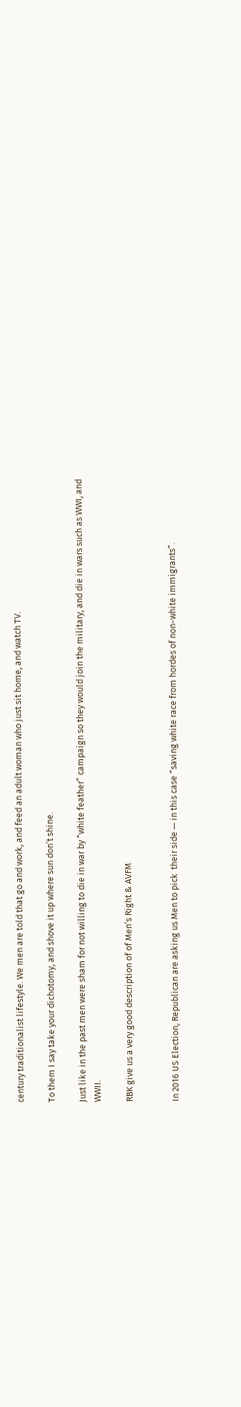century traditionalist lifestyle. We men are told that go and work, and feed an adult woman who just sit home, and watch TV.

To them I say take your dichotomy, and shove it up where sun don’t shine.

Just like in the past men were sham for not willing to die in war by “white feather” campaign so they would join the military, and die in wars such as WWI, and WWII.

RBK give us a very good description of of Men’s Right & AVFM


In 2016 US Election, Republican are asking us Men to pick  their side — in this case “saving white race from hordes of non-white immigrants”.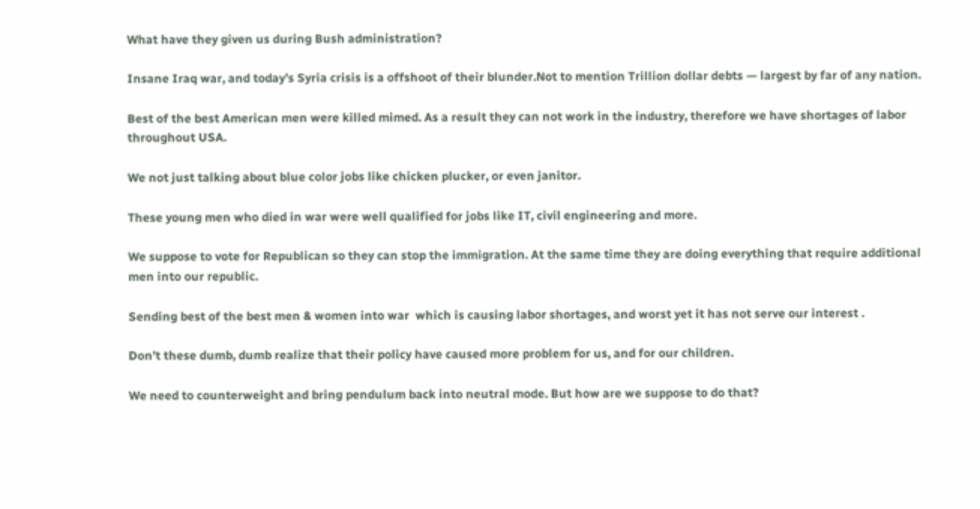What have they given us during Bush administration?

Insane Iraq war, and today’s Syria crisis is a offshoot of their blunder.Not to mention Trillion dollar debts — largest by far of any nation.

Best of the best American men were killed mimed. As a result they can not work in the industry, therefore we have shortages of labor throughout USA.

We not just talking about blue color jobs like chicken plucker, or even janitor.

These young men who died in war were well qualified for jobs like IT, civil engineering and more.

We suppose to vote for Republican so they can stop the immigration. At the same time they are doing everything that require additional men into our republic.

Sending best of the best men & women into war  which is causing labor shortages, and worst yet it has not serve our interest .

Don’t these dumb, dumb realize that their policy have caused more problem for us, and for our children.

We need to counterweight and bring pendulum back into neutral mode. But how are we suppose to do that?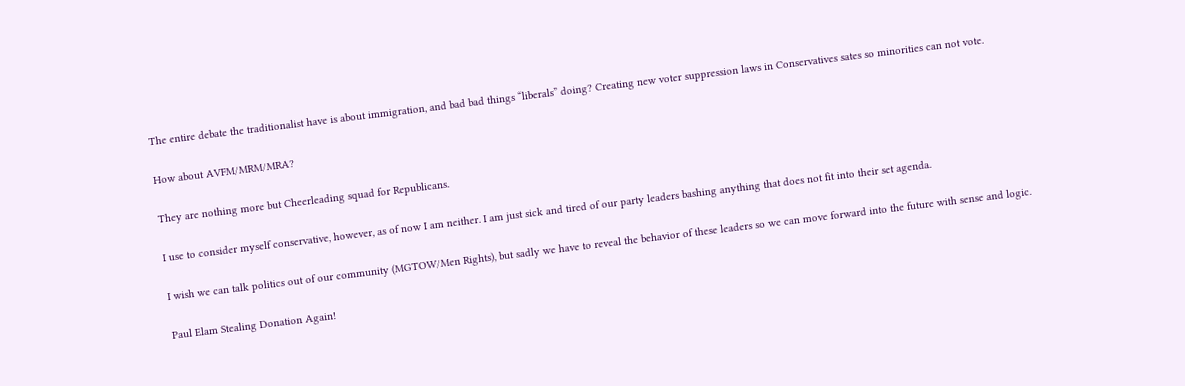The entire debate the traditionalist have is about immigration, and bad bad things “liberals” doing? Creating new voter suppression laws in Conservatives sates so minorities can not vote.

How about AVFM/MRM/MRA?

They are nothing more but Cheerleading squad for Republicans.

I use to consider myself conservative, however, as of now I am neither. I am just sick and tired of our party leaders bashing anything that does not fit into their set agenda.

I wish we can talk politics out of our community (MGTOW/Men Rights), but sadly we have to reveal the behavior of these leaders so we can move forward into the future with sense and logic.

Paul Elam Stealing Donation Again!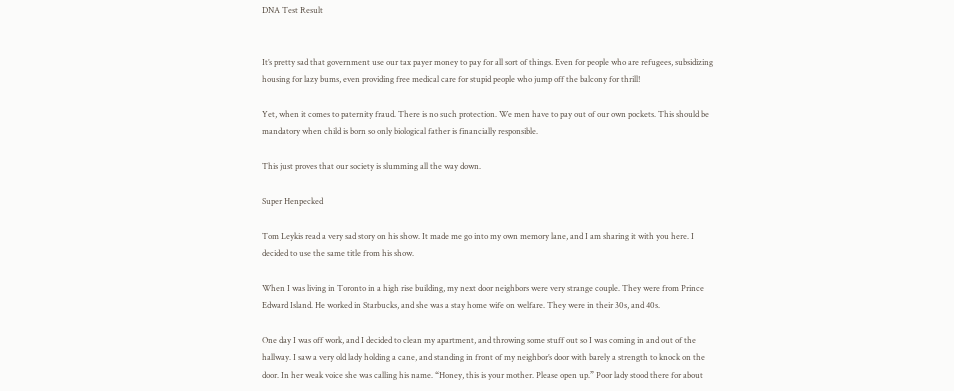DNA Test Result


It’s pretty sad that government use our tax payer money to pay for all sort of things. Even for people who are refugees, subsidizing housing for lazy bums, even providing free medical care for stupid people who jump off the balcony for thrill!

Yet, when it comes to paternity fraud. There is no such protection. We men have to pay out of our own pockets. This should be mandatory when child is born so only biological father is financially responsible.

This just proves that our society is slumming all the way down.

Super Henpecked

Tom Leykis read a very sad story on his show. It made me go into my own memory lane, and I am sharing it with you here. I decided to use the same title from his show.

When I was living in Toronto in a high rise building, my next door neighbors were very strange couple. They were from Prince Edward Island. He worked in Starbucks, and she was a stay home wife on welfare. They were in their 30s, and 40s.

One day I was off work, and I decided to clean my apartment, and throwing some stuff out so I was coming in and out of the hallway. I saw a very old lady holding a cane, and standing in front of my neighbor’s door with barely a strength to knock on the door. In her weak voice she was calling his name. “Honey, this is your mother. Please open up.” Poor lady stood there for about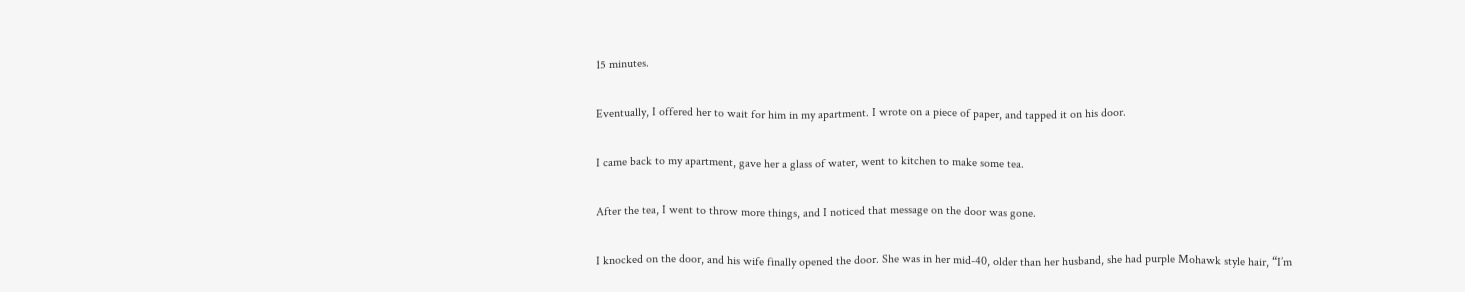15 minutes.

Eventually, I offered her to wait for him in my apartment. I wrote on a piece of paper, and tapped it on his door.

I came back to my apartment, gave her a glass of water, went to kitchen to make some tea.

After the tea, I went to throw more things, and I noticed that message on the door was gone.

I knocked on the door, and his wife finally opened the door. She was in her mid-40, older than her husband, she had purple Mohawk style hair, “I’m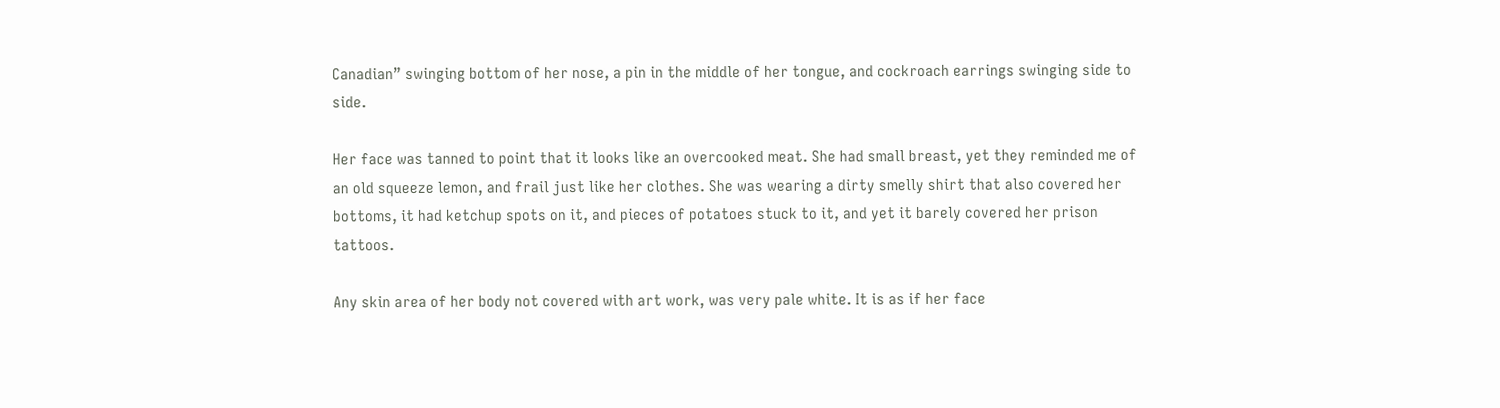Canadian” swinging bottom of her nose, a pin in the middle of her tongue, and cockroach earrings swinging side to side.

Her face was tanned to point that it looks like an overcooked meat. She had small breast, yet they reminded me of an old squeeze lemon, and frail just like her clothes. She was wearing a dirty smelly shirt that also covered her bottoms, it had ketchup spots on it, and pieces of potatoes stuck to it, and yet it barely covered her prison tattoos.

Any skin area of her body not covered with art work, was very pale white. It is as if her face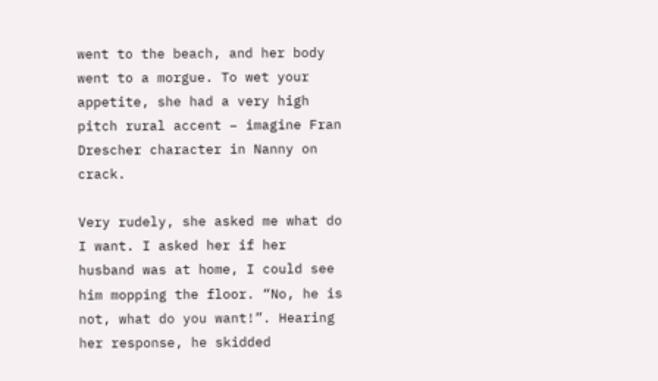went to the beach, and her body went to a morgue. To wet your appetite, she had a very high pitch rural accent – imagine Fran Drescher character in Nanny on crack.

Very rudely, she asked me what do I want. I asked her if her husband was at home, I could see him mopping the floor. “No, he is not, what do you want!”. Hearing her response, he skidded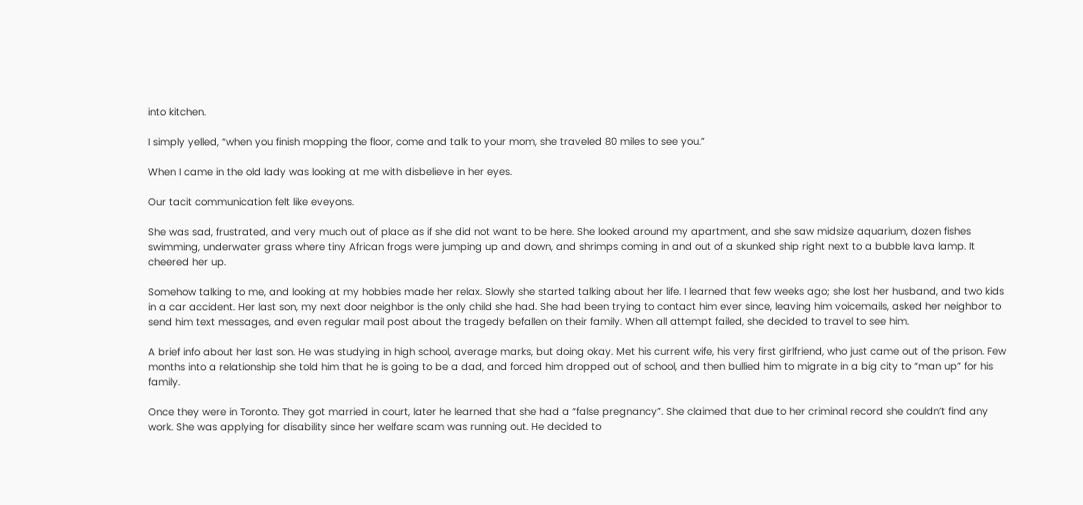into kitchen.

I simply yelled, “when you finish mopping the floor, come and talk to your mom, she traveled 80 miles to see you.”

When I came in the old lady was looking at me with disbelieve in her eyes.

Our tacit communication felt like eveyons.

She was sad, frustrated, and very much out of place as if she did not want to be here. She looked around my apartment, and she saw midsize aquarium, dozen fishes swimming, underwater grass where tiny African frogs were jumping up and down, and shrimps coming in and out of a skunked ship right next to a bubble lava lamp. It cheered her up.

Somehow talking to me, and looking at my hobbies made her relax. Slowly she started talking about her life. I learned that few weeks ago; she lost her husband, and two kids in a car accident. Her last son, my next door neighbor is the only child she had. She had been trying to contact him ever since, leaving him voicemails, asked her neighbor to send him text messages, and even regular mail post about the tragedy befallen on their family. When all attempt failed, she decided to travel to see him.

A brief info about her last son. He was studying in high school, average marks, but doing okay. Met his current wife, his very first girlfriend, who just came out of the prison. Few months into a relationship she told him that he is going to be a dad, and forced him dropped out of school, and then bullied him to migrate in a big city to “man up” for his family.

Once they were in Toronto. They got married in court, later he learned that she had a “false pregnancy”. She claimed that due to her criminal record she couldn’t find any work. She was applying for disability since her welfare scam was running out. He decided to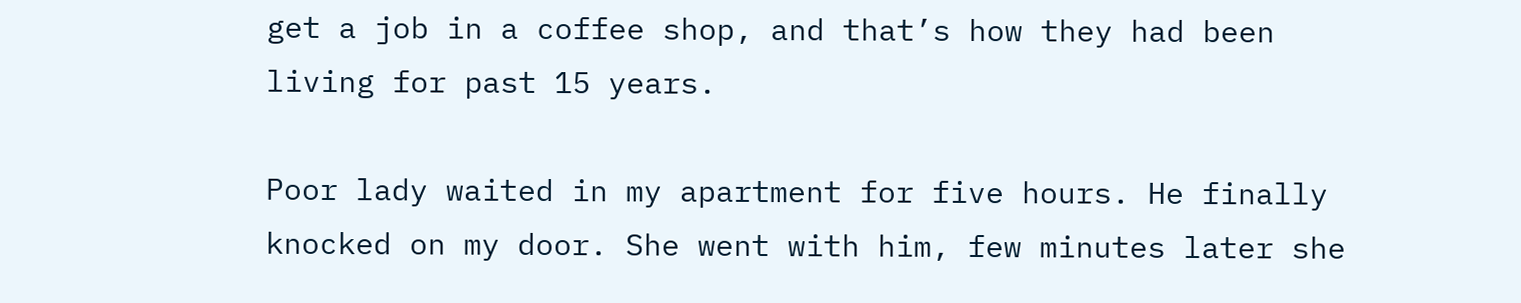get a job in a coffee shop, and that’s how they had been living for past 15 years.

Poor lady waited in my apartment for five hours. He finally knocked on my door. She went with him, few minutes later she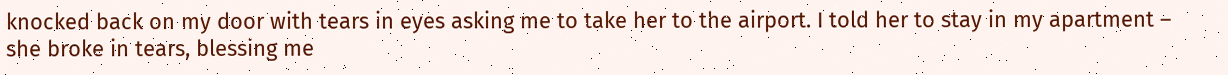knocked back on my door with tears in eyes asking me to take her to the airport. I told her to stay in my apartment – she broke in tears, blessing me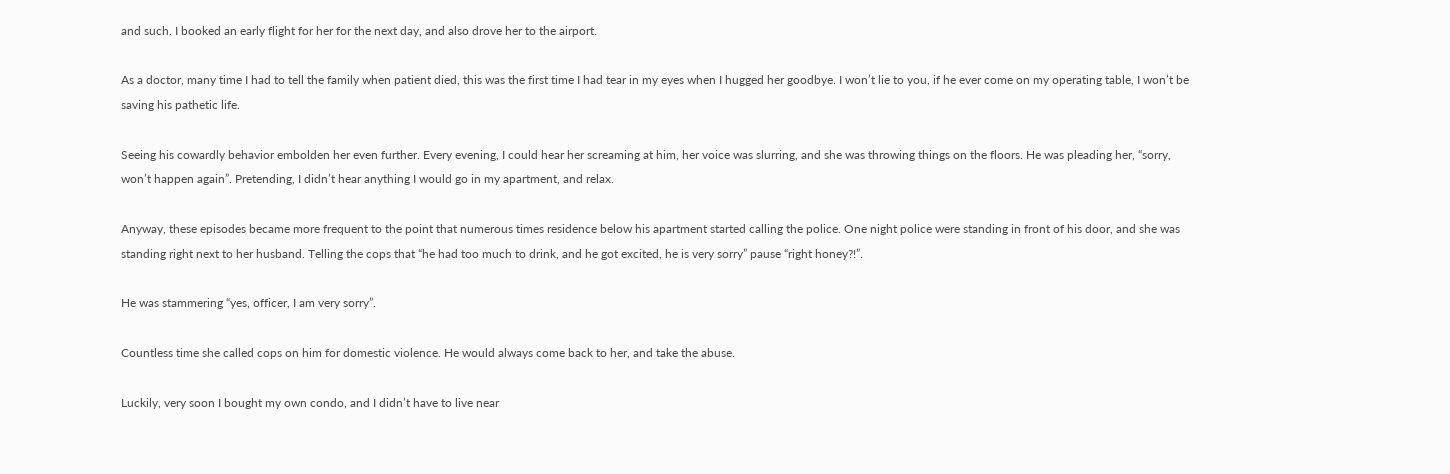and such. I booked an early flight for her for the next day, and also drove her to the airport.

As a doctor, many time I had to tell the family when patient died, this was the first time I had tear in my eyes when I hugged her goodbye. I won’t lie to you, if he ever come on my operating table, I won’t be saving his pathetic life.

Seeing his cowardly behavior embolden her even further. Every evening, I could hear her screaming at him, her voice was slurring, and she was throwing things on the floors. He was pleading her, “sorry, won’t happen again”. Pretending, I didn’t hear anything I would go in my apartment, and relax.

Anyway, these episodes became more frequent to the point that numerous times residence below his apartment started calling the police. One night police were standing in front of his door, and she was standing right next to her husband. Telling the cops that “he had too much to drink, and he got excited, he is very sorry” pause “right honey?!”.

He was stammering “yes, officer, I am very sorry”.

Countless time she called cops on him for domestic violence. He would always come back to her, and take the abuse.

Luckily, very soon I bought my own condo, and I didn’t have to live near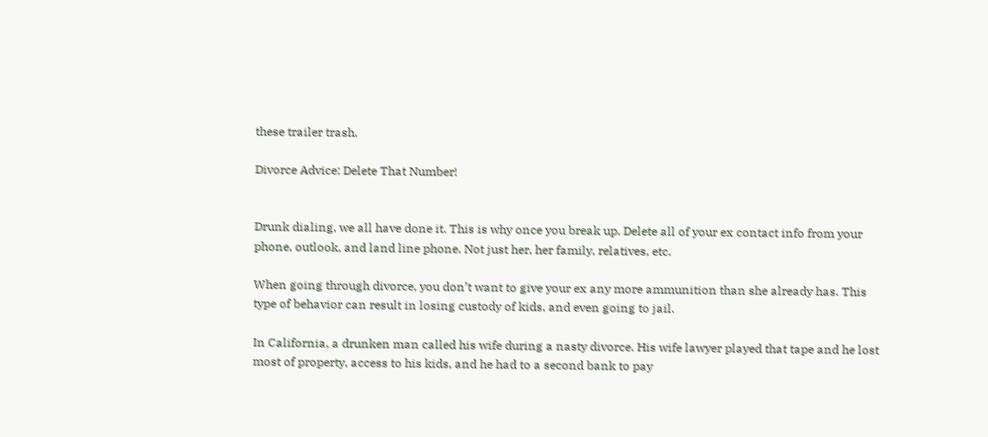these trailer trash.

Divorce Advice: Delete That Number!


Drunk dialing, we all have done it. This is why once you break up. Delete all of your ex contact info from your phone, outlook, and land line phone. Not just her, her family, relatives, etc.

When going through divorce, you don’t want to give your ex any more ammunition than she already has. This type of behavior can result in losing custody of kids, and even going to jail.

In California, a drunken man called his wife during a nasty divorce. His wife lawyer played that tape and he lost most of property, access to his kids, and he had to a second bank to pay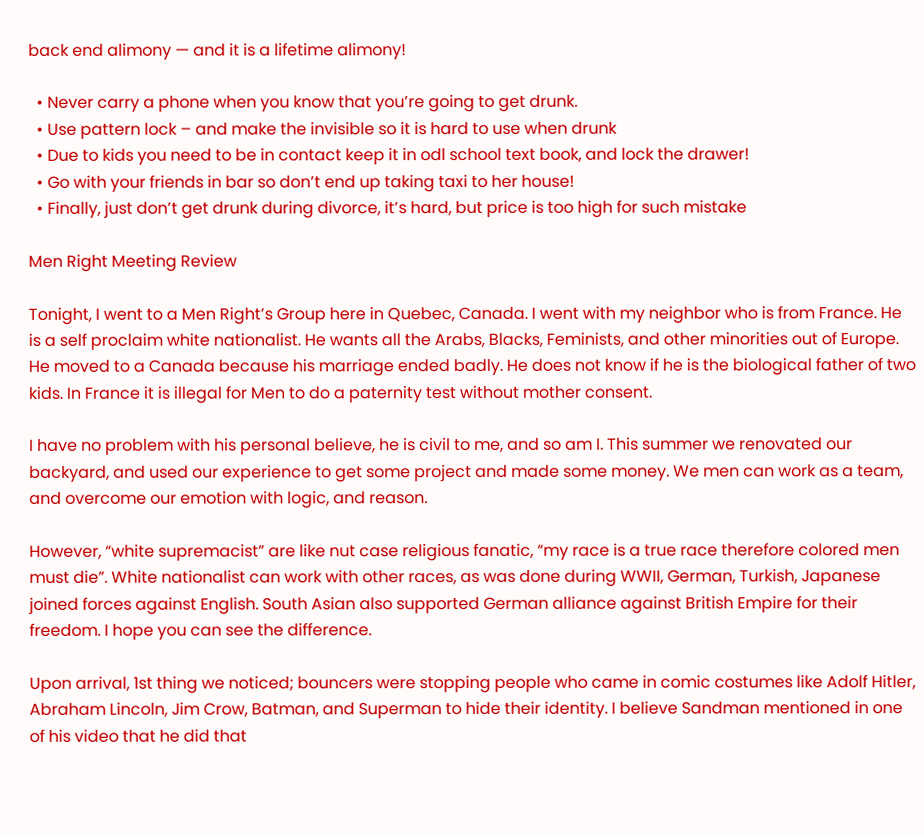back end alimony — and it is a lifetime alimony!

  • Never carry a phone when you know that you’re going to get drunk.
  • Use pattern lock – and make the invisible so it is hard to use when drunk
  • Due to kids you need to be in contact keep it in odl school text book, and lock the drawer!
  • Go with your friends in bar so don’t end up taking taxi to her house!
  • Finally, just don’t get drunk during divorce, it’s hard, but price is too high for such mistake

Men Right Meeting Review

Tonight, I went to a Men Right’s Group here in Quebec, Canada. I went with my neighbor who is from France. He is a self proclaim white nationalist. He wants all the Arabs, Blacks, Feminists, and other minorities out of Europe. He moved to a Canada because his marriage ended badly. He does not know if he is the biological father of two kids. In France it is illegal for Men to do a paternity test without mother consent.

I have no problem with his personal believe, he is civil to me, and so am I. This summer we renovated our backyard, and used our experience to get some project and made some money. We men can work as a team, and overcome our emotion with logic, and reason.

However, “white supremacist” are like nut case religious fanatic, “my race is a true race therefore colored men must die”. White nationalist can work with other races, as was done during WWII, German, Turkish, Japanese joined forces against English. South Asian also supported German alliance against British Empire for their freedom. I hope you can see the difference.

Upon arrival, 1st thing we noticed; bouncers were stopping people who came in comic costumes like Adolf Hitler, Abraham Lincoln, Jim Crow, Batman, and Superman to hide their identity. I believe Sandman mentioned in one of his video that he did that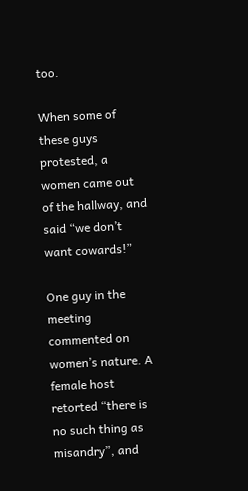too.

When some of these guys protested, a women came out of the hallway, and said “we don’t want cowards!”

One guy in the meeting commented on women’s nature. A female host retorted “there is no such thing as misandry”, and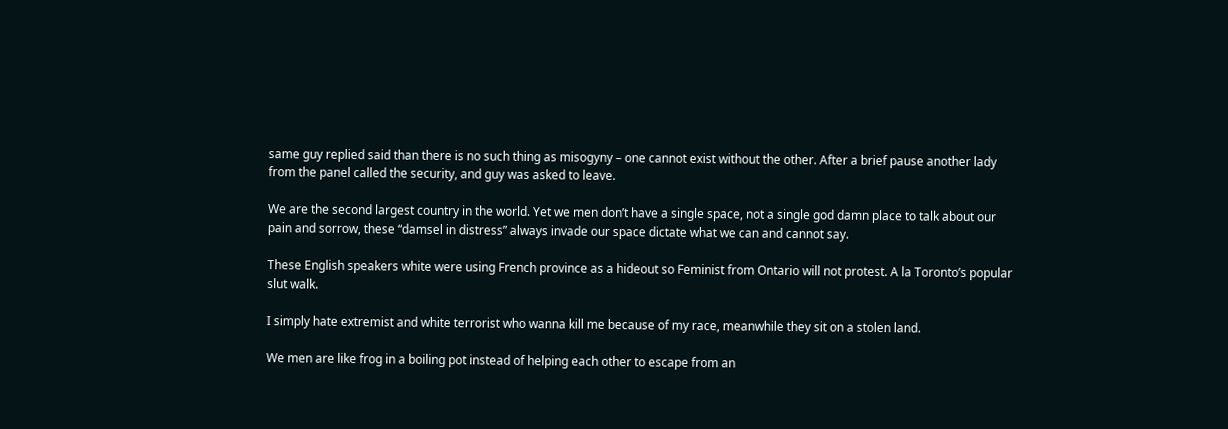same guy replied said than there is no such thing as misogyny – one cannot exist without the other. After a brief pause another lady from the panel called the security, and guy was asked to leave.

We are the second largest country in the world. Yet we men don’t have a single space, not a single god damn place to talk about our pain and sorrow, these “damsel in distress” always invade our space dictate what we can and cannot say.

These English speakers white were using French province as a hideout so Feminist from Ontario will not protest. A la Toronto’s popular slut walk.

I simply hate extremist and white terrorist who wanna kill me because of my race, meanwhile they sit on a stolen land.

We men are like frog in a boiling pot instead of helping each other to escape from an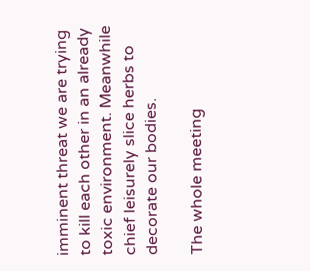imminent threat we are trying to kill each other in an already toxic environment. Meanwhile chief leisurely slice herbs to decorate our bodies.

The whole meeting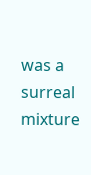was a surreal mixture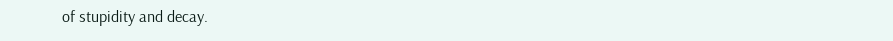of stupidity and decay.